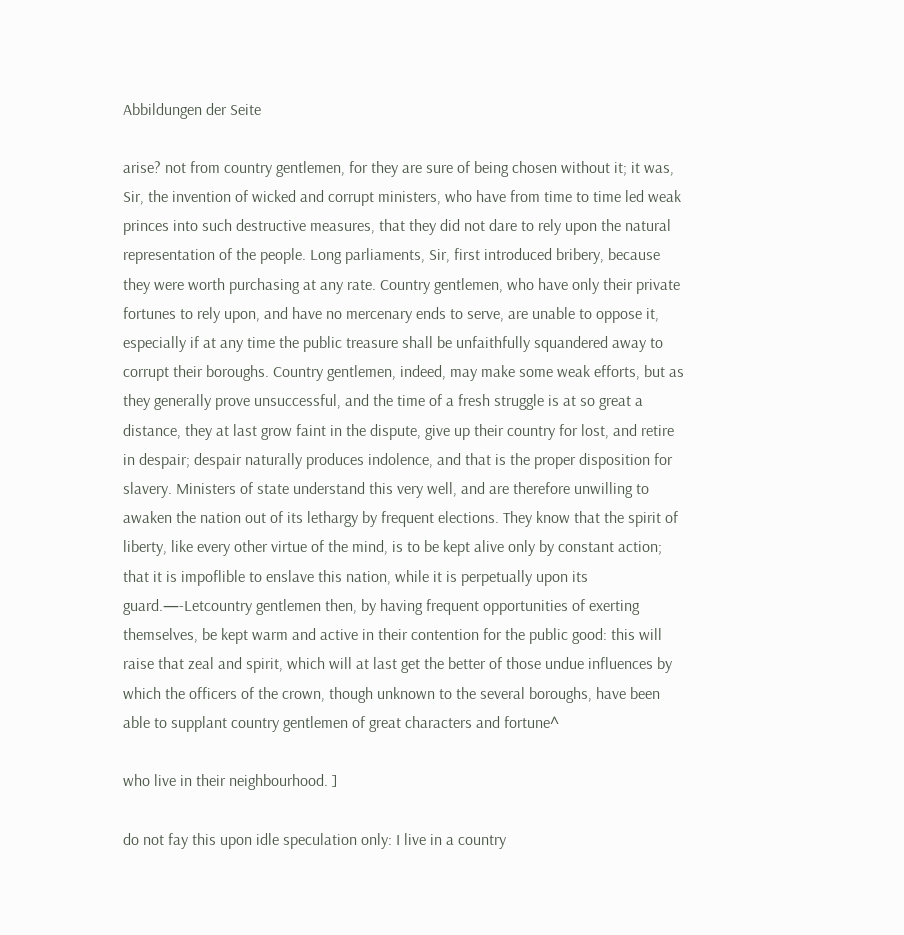Abbildungen der Seite

arise? not from country gentlemen, for they are sure of being chosen without it; it was, Sir, the invention of wicked and corrupt ministers, who have from time to time led weak princes into such destructive measures, that they did not dare to rely upon the natural representation of the people. Long parliaments, Sir, first introduced bribery, because they were worth purchasing at any rate. Country gentlemen, who have only their private fortunes to rely upon, and have no mercenary ends to serve, are unable to oppose it, especially if at any time the public treasure shall be unfaithfully squandered away to corrupt their boroughs. Country gentlemen, indeed, may make some weak efforts, but as they generally prove unsuccessful, and the time of a fresh struggle is at so great a distance, they at last grow faint in the dispute, give up their country for lost, and retire in despair; despair naturally produces indolence, and that is the proper disposition for slavery. Ministers of state understand this very well, and are therefore unwilling to awaken the nation out of its lethargy by frequent elections. They know that the spirit of liberty, like every other virtue of the mind, is to be kept alive only by constant action; that it is impoflible to enslave this nation, while it is perpetually upon its guard.—-Letcountry gentlemen then, by having frequent opportunities of exerting themselves, be kept warm and active in their contention for the public good: this will raise that zeal and spirit, which will at last get the better of those undue influences by which the officers of the crown, though unknown to the several boroughs, have been able to supplant country gentlemen of great characters and fortune^

who live in their neighbourhood. ]

do not fay this upon idle speculation only: I live in a country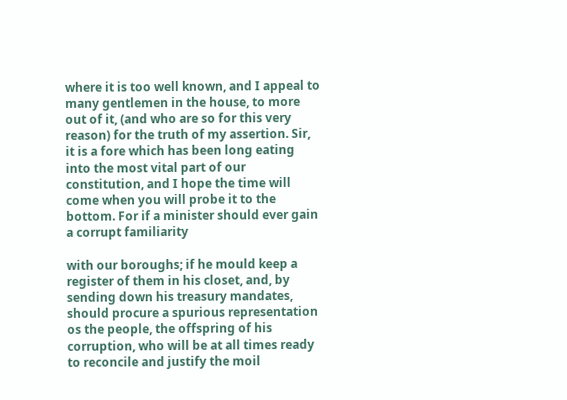where it is too well known, and I appeal to many gentlemen in the house, to more out of it, (and who are so for this very reason) for the truth of my assertion. Sir, it is a fore which has been long eating into the most vital part of our constitution, and I hope the time will come when you will probe it to the bottom. For if a minister should ever gain a corrupt familiarity

with our boroughs; if he mould keep a register of them in his closet, and, by sending down his treasury mandates, should procure a spurious representation os the people, the offspring of his corruption, who will be at all times ready to reconcile and justify the moil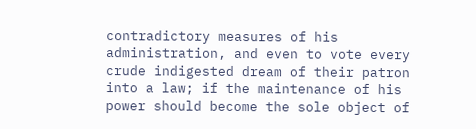contradictory measures of his administration, and even to vote every crude indigested dream of their patron into a law; if the maintenance of his power should become the sole object of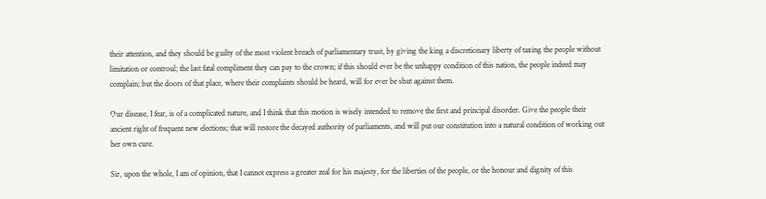their attention, and they should be guilty of the most violent breach of parliamentary trust, by giving the king a discretionary liberty of taxing the people without limitation or controul; the last fatal compliment they can pay to the crown; if this should ever be the unhappy condition of this nation, the people indeed may complain; but the doors of that place, where their complaints should be heard, will for ever be shut against them.

Our disease, I fear, is of a complicated nature, and I think that this motion is wisely intended to remove the first and principal disorder. Give the people their ancient right of frequent new elections; that will restore the decayed authority of parliaments, and will put our constitution into a natural condition of working out her own cure.

Sir, upon the whole, I am of opinion, that I cannot express a greater zeal for his majesty, for the liberties of the people, or the honour and dignity of this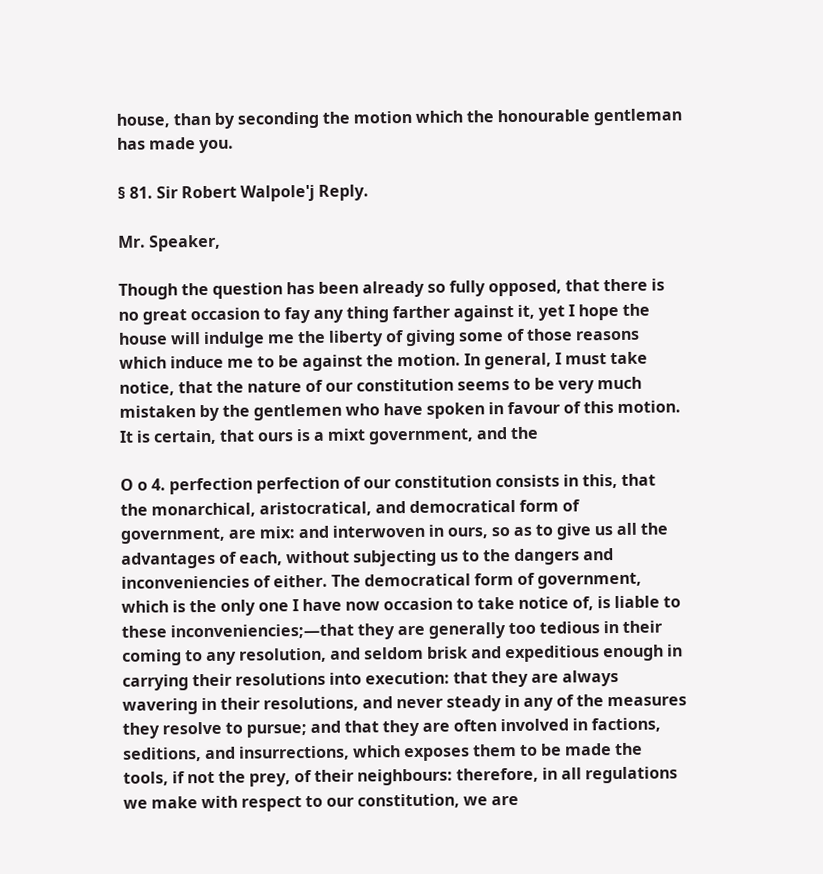house, than by seconding the motion which the honourable gentleman has made you.

§ 81. Sir Robert Walpole'j Reply.

Mr. Speaker,

Though the question has been already so fully opposed, that there is no great occasion to fay any thing farther against it, yet I hope the house will indulge me the liberty of giving some of those reasons which induce me to be against the motion. In general, I must take notice, that the nature of our constitution seems to be very much mistaken by the gentlemen who have spoken in favour of this motion. It is certain, that ours is a mixt government, and the

O o 4. perfection perfection of our constitution consists in this, that the monarchical, aristocratical, and democratical form of government, are mix: and interwoven in ours, so as to give us all the advantages of each, without subjecting us to the dangers and inconveniencies of either. The democratical form of government, which is the only one I have now occasion to take notice of, is liable to these inconveniencies;—that they are generally too tedious in their coming to any resolution, and seldom brisk and expeditious enough in carrying their resolutions into execution: that they are always wavering in their resolutions, and never steady in any of the measures they resolve to pursue; and that they are often involved in factions, seditions, and insurrections, which exposes them to be made the tools, if not the prey, of their neighbours: therefore, in all regulations we make with respect to our constitution, we are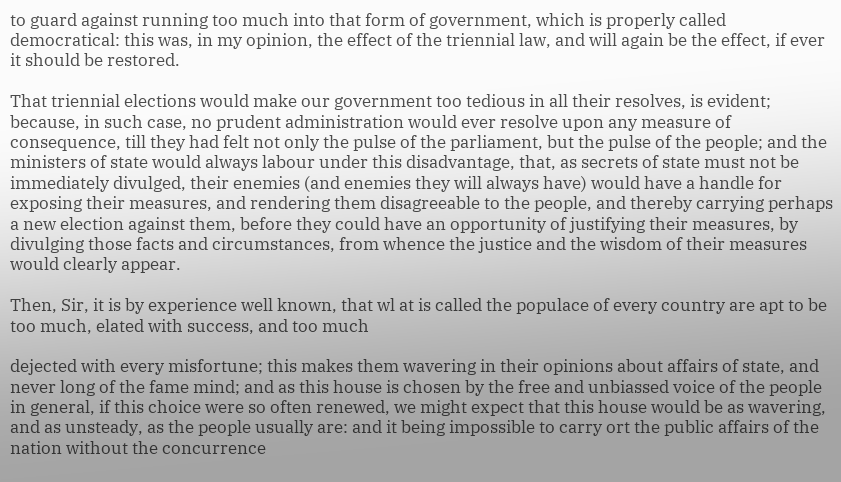to guard against running too much into that form of government, which is properly called democratical: this was, in my opinion, the effect of the triennial law, and will again be the effect, if ever it should be restored.

That triennial elections would make our government too tedious in all their resolves, is evident; because, in such case, no prudent administration would ever resolve upon any measure of consequence, till they had felt not only the pulse of the parliament, but the pulse of the people; and the ministers of state would always labour under this disadvantage, that, as secrets of state must not be immediately divulged, their enemies (and enemies they will always have) would have a handle for exposing their measures, and rendering them disagreeable to the people, and thereby carrying perhaps a new election against them, before they could have an opportunity of justifying their measures, by divulging those facts and circumstances, from whence the justice and the wisdom of their measures would clearly appear.

Then, Sir, it is by experience well known, that wl at is called the populace of every country are apt to be too much, elated with success, and too much

dejected with every misfortune; this makes them wavering in their opinions about affairs of state, and never long of the fame mind; and as this house is chosen by the free and unbiassed voice of the people in general, if this choice were so often renewed, we might expect that this house would be as wavering, and as unsteady, as the people usually are: and it being impossible to carry ort the public affairs of the nation without the concurrence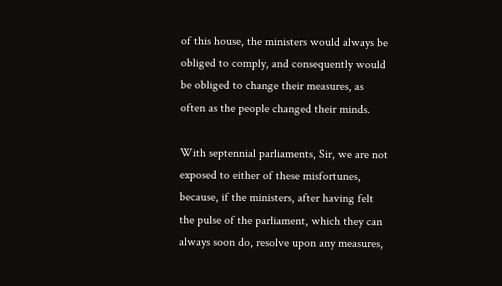of this house, the ministers would always be obliged to comply, and consequently would be obliged to change their measures, as often as the people changed their minds.

With septennial parliaments, Sir, we are not exposed to either of these misfortunes, because, if the ministers, after having felt the pulse of the parliament, which they can always soon do, resolve upon any measures,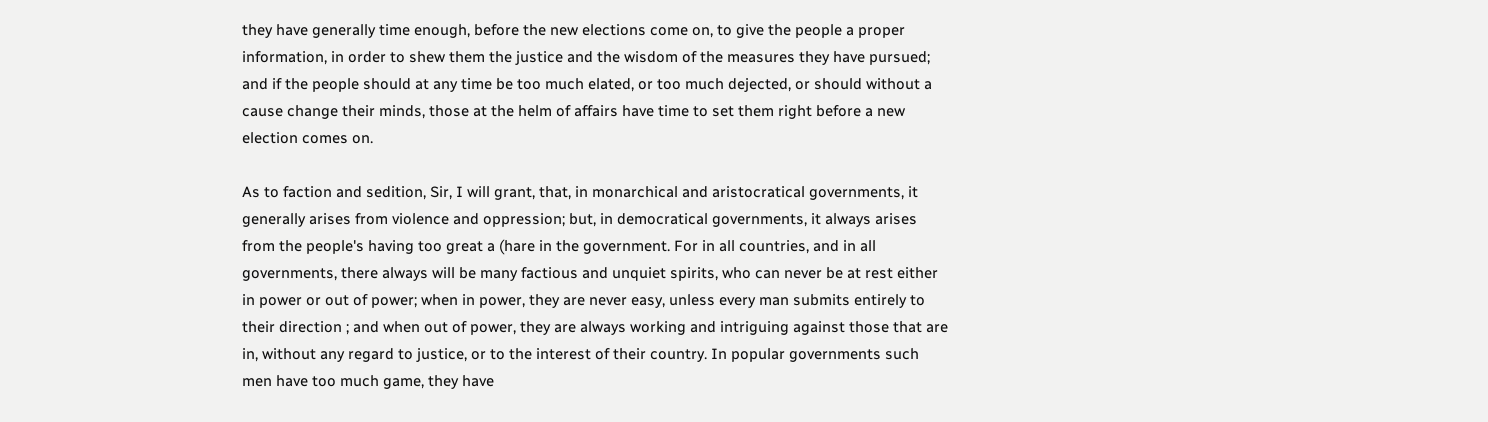they have generally time enough, before the new elections come on, to give the people a proper information, in order to shew them the justice and the wisdom of the measures they have pursued; and if the people should at any time be too much elated, or too much dejected, or should without a cause change their minds, those at the helm of affairs have time to set them right before a new election comes on.

As to faction and sedition, Sir, I will grant, that, in monarchical and aristocratical governments, it generally arises from violence and oppression; but, in democratical governments, it always arises from the people's having too great a (hare in the government. For in all countries, and in all governments, there always will be many factious and unquiet spirits, who can never be at rest either in power or out of power; when in power, they are never easy, unless every man submits entirely to their direction ; and when out of power, they are always working and intriguing against those that are in, without any regard to justice, or to the interest of their country. In popular governments such men have too much game, they have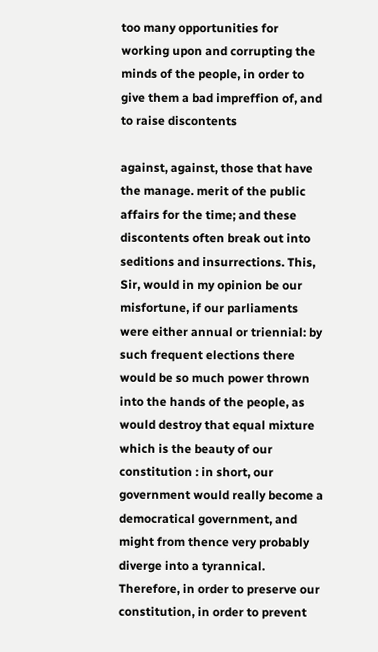too many opportunities for working upon and corrupting the minds of the people, in order to give them a bad impreffion of, and to raise discontents

against, against, those that have the manage. merit of the public affairs for the time; and these discontents often break out into seditions and insurrections. This, Sir, would in my opinion be our misfortune, if our parliaments were either annual or triennial: by such frequent elections there would be so much power thrown into the hands of the people, as would destroy that equal mixture which is the beauty of our constitution : in short, our government would really become a democratical government, and might from thence very probably diverge into a tyrannical. Therefore, in order to preserve our constitution, in order to prevent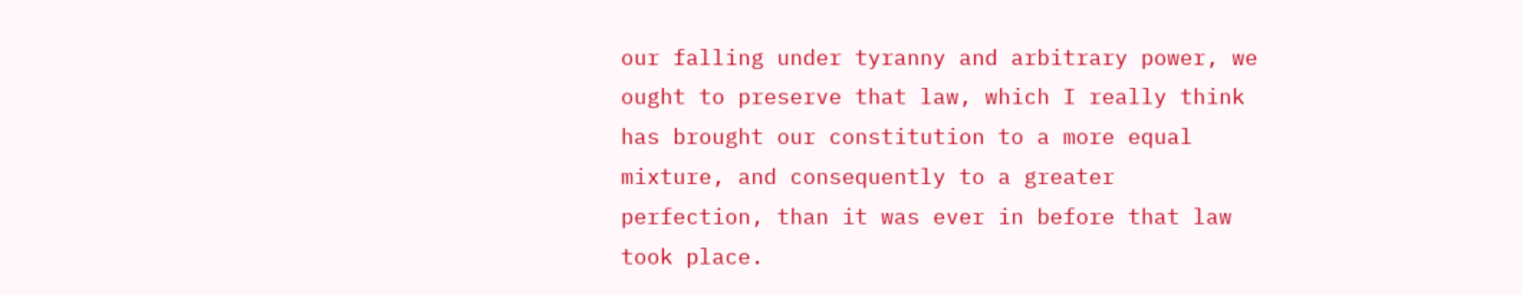our falling under tyranny and arbitrary power, we ought to preserve that law, which I really think has brought our constitution to a more equal mixture, and consequently to a greater perfection, than it was ever in before that law took place.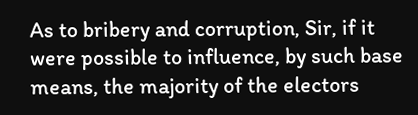As to bribery and corruption, Sir, if it were possible to influence, by such base means, the majority of the electors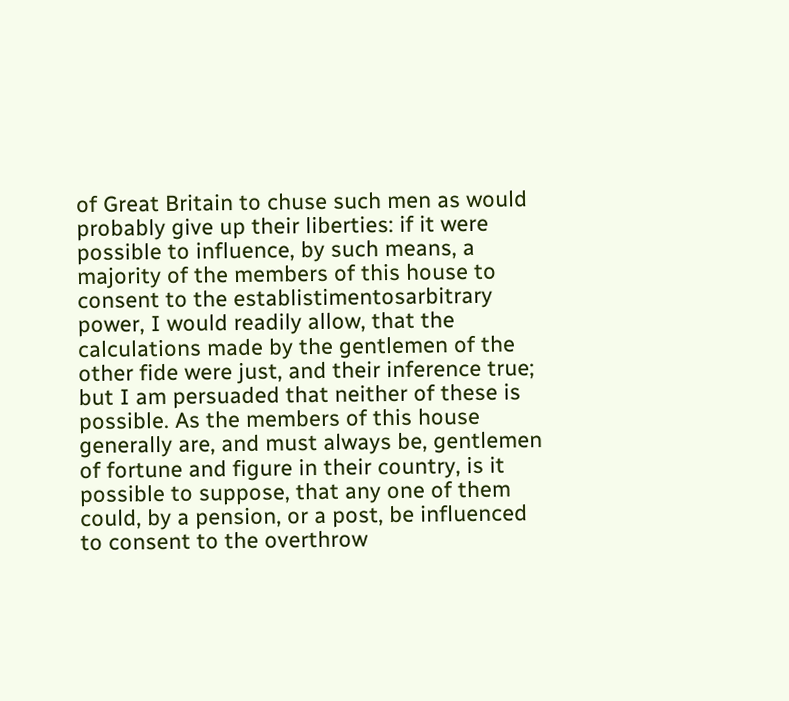of Great Britain to chuse such men as would probably give up their liberties: if it were possible to influence, by such means, a majority of the members of this house to consent to the establistimentosarbitrary power, I would readily allow, that the calculations made by the gentlemen of the other fide were just, and their inference true; but I am persuaded that neither of these is possible. As the members of this house generally are, and must always be, gentlemen of fortune and figure in their country, is it possible to suppose, that any one of them could, by a pension, or a post, be influenced to consent to the overthrow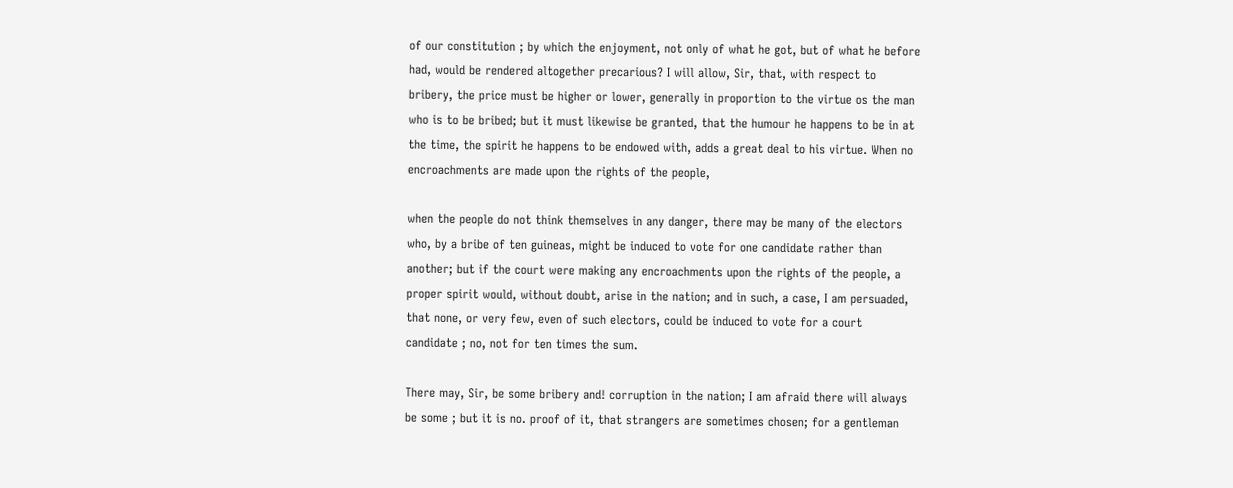of our constitution ; by which the enjoyment, not only of what he got, but of what he before had, would be rendered altogether precarious? I will allow, Sir, that, with respect to bribery, the price must be higher or lower, generally in proportion to the virtue os the man who is to be bribed; but it must likewise be granted, that the humour he happens to be in at the time, the spirit he happens to be endowed with, adds a great deal to his virtue. When no encroachments are made upon the rights of the people,

when the people do not think themselves in any danger, there may be many of the electors who, by a bribe of ten guineas, might be induced to vote for one candidate rather than another; but if the court were making any encroachments upon the rights of the people, a proper spirit would, without doubt, arise in the nation; and in such, a case, I am persuaded, that none, or very few, even of such electors, could be induced to vote for a court candidate ; no, not for ten times the sum.

There may, Sir, be some bribery and! corruption in the nation; I am afraid there will always be some ; but it is no. proof of it, that strangers are sometimes chosen; for a gentleman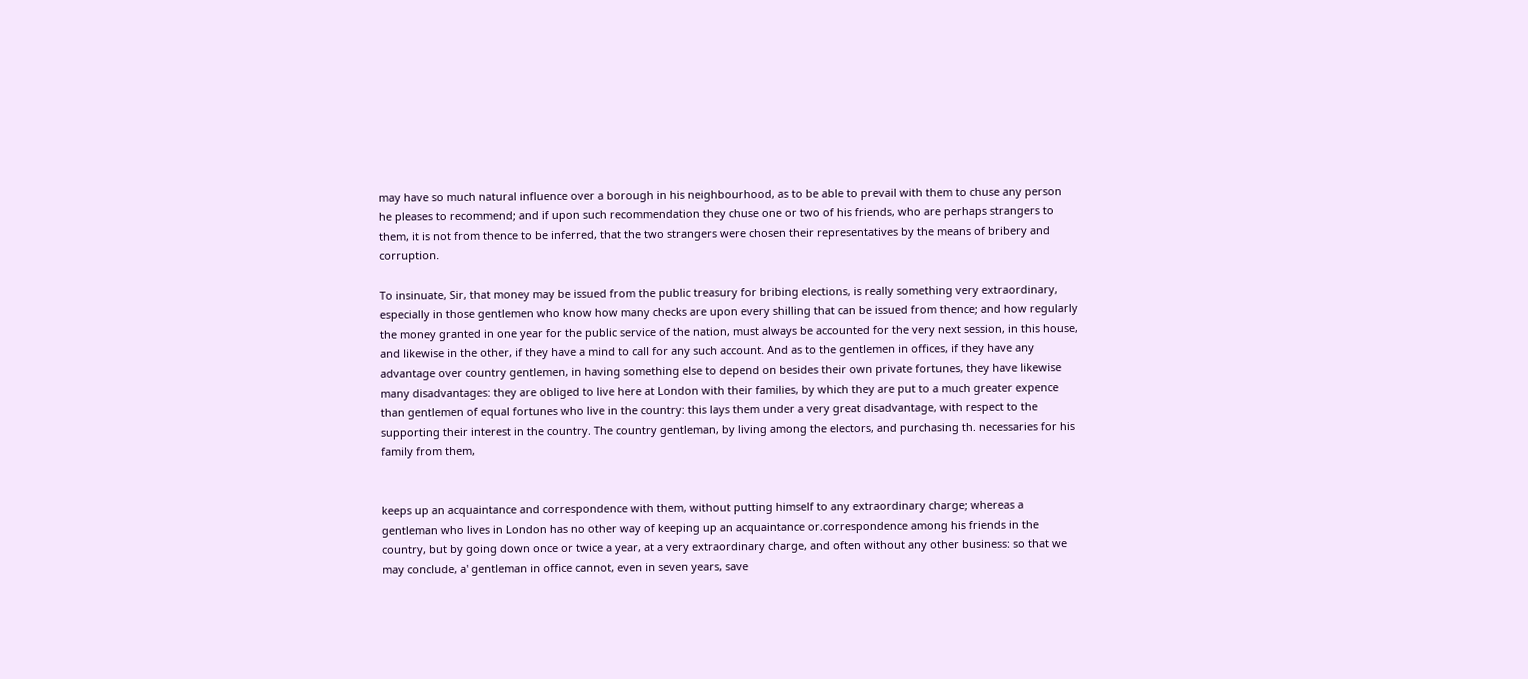may have so much natural influence over a borough in his neighbourhood, as to be able to prevail with them to chuse any person he pleases to recommend; and if upon such recommendation they chuse one or two of his friends, who are perhaps strangers to them, it is not from thence to be inferred, that the two strangers were chosen their representatives by the means of bribery and corruption.

To insinuate, Sir, that money may be issued from the public treasury for bribing elections, is really something very extraordinary, especially in those gentlemen who know how many checks are upon every shilling that can be issued from thence; and how regularly the money granted in one year for the public service of the nation, must always be accounted for the very next session, in this house, and likewise in the other, if they have a mind to call for any such account. And as to the gentlemen in offices, if they have any advantage over country gentlemen, in having something else to depend on besides their own private fortunes, they have likewise many disadvantages: they are obliged to live here at London with their families, by which they are put to a much greater expence than gentlemen of equal fortunes who live in the country: this lays them under a very great disadvantage, with respect to the supporting their interest in the country. The country gentleman, by living among the electors, and purchasing th. necessaries for his family from them,


keeps up an acquaintance and correspondence with them, without putting himself to any extraordinary charge; whereas a gentleman who lives in London has no other way of keeping up an acquaintance or.correspondence among his friends in the country, but by going down once or twice a year, at a very extraordinary charge, and often without any other business: so that we may conclude, a' gentleman in office cannot, even in seven years, save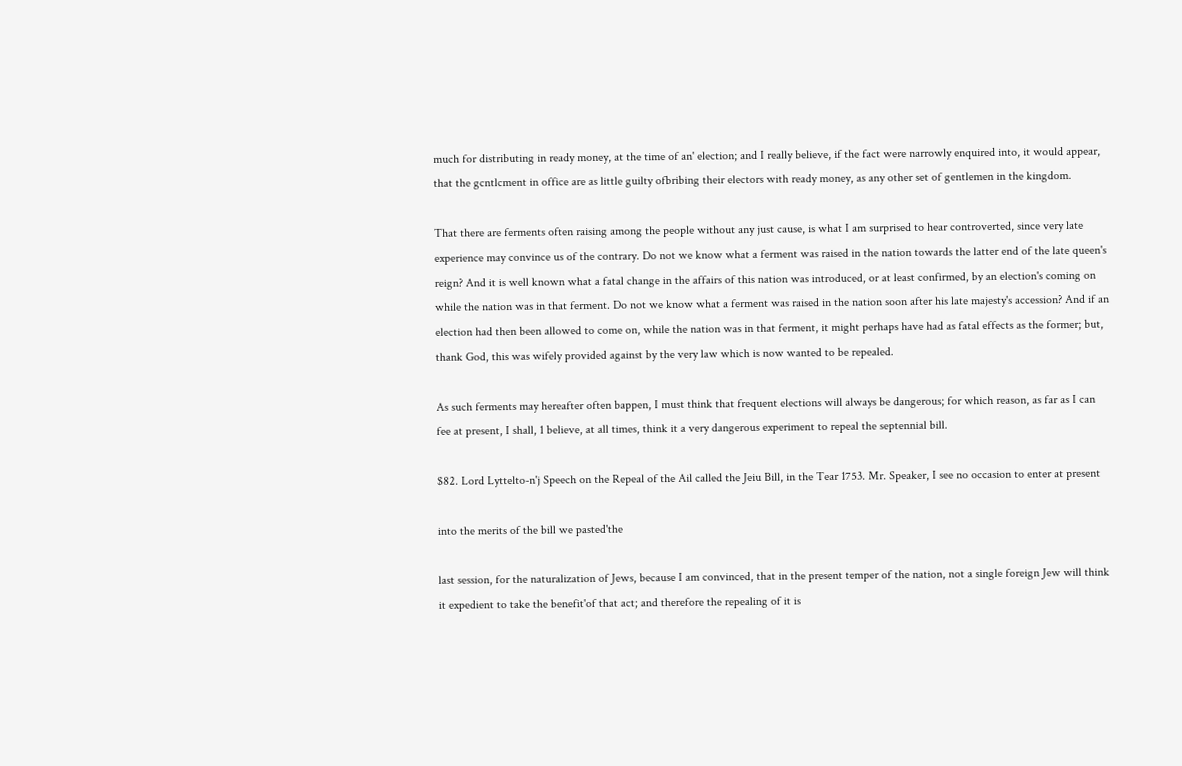much for distributing in ready money, at the time of an' election; and I really believe, if the fact were narrowly enquired into, it would appear, that the gcntlcment in office are as little guilty ofbribing their electors with ready money, as any other set of gentlemen in the kingdom.

That there are ferments often raising among the people without any just cause, is what I am surprised to hear controverted, since very late experience may convince us of the contrary. Do not we know what a ferment was raised in the nation towards the latter end of the late queen's reign? And it is well known what a fatal change in the affairs of this nation was introduced, or at least confirmed, by an election's coming on while the nation was in that ferment. Do not we know what a ferment was raised in the nation soon after his late majesty's accession? And if an election had then been allowed to come on, while the nation was in that ferment, it might perhaps have had as fatal effects as the former; but, thank God, this was wifely provided against by the very law which is now wanted to be repealed.

As such ferments may hereafter often bappen, I must think that frequent elections will always be dangerous; for which reason, as far as I can fee at present, I shall, 1 believe, at all times, think it a very dangerous experiment to repeal the septennial bill.

$82. Lord Lyttelto-n'j Speech on the Repeal of the Ail called the Jeiu Bill, in the Tear 1753. Mr. Speaker, I see no occasion to enter at present

into the merits of the bill we pasted'the

last session, for the naturalization of Jews, because I am convinced, that in the present temper of the nation, not a single foreign Jew will think it expedient to take the benefit'of that act; and therefore the repealing of it is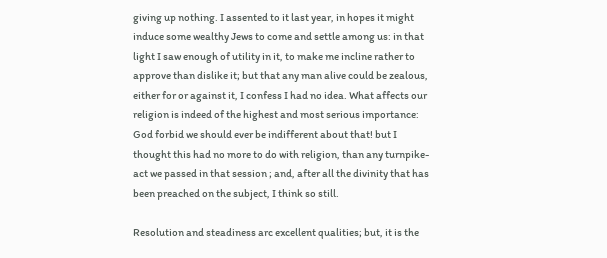giving up nothing. I assented to it last year, in hopes it might induce some wealthy Jews to come and settle among us: in that light I saw enough of utility in it, to make me incline rather to approve than dislike it; but that any man alive could be zealous, either for or against it, I confess I had no idea. What affects our religion is indeed of the highest and most serious importance: God forbid we should ever be indifferent about that! but I thought this had no more to do with religion, than any turnpike-act we passed in that session ; and, after all the divinity that has been preached on the subject, I think so still.

Resolution and steadiness arc excellent qualities; but, it is the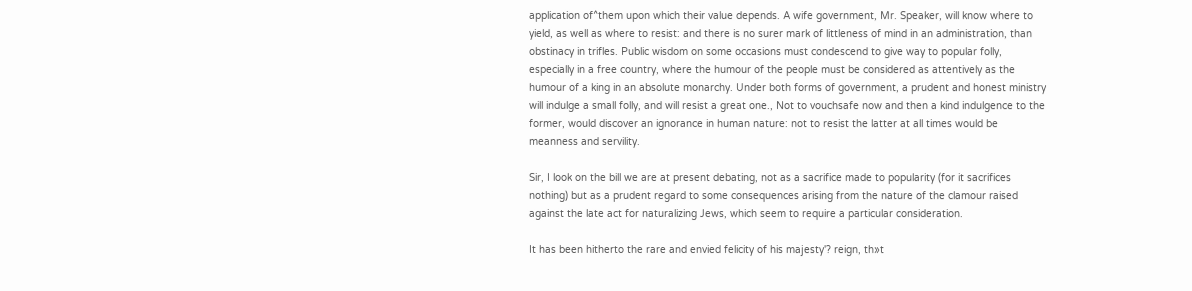application of^them upon which their value depends. A wife government, Mr. Speaker, will know where to yield, as well as where to resist: and there is no surer mark of littleness of mind in an administration, than obstinacy in trifles. Public wisdom on some occasions must condescend to give way to popular folly, especially in a free country, where the humour of the people must be considered as attentively as the humour of a king in an absolute monarchy. Under both forms of government, a prudent and honest ministry will indulge a small folly, and will resist a great one., Not to vouchsafe now and then a kind indulgence to the former, would discover an ignorance in human nature: not to resist the latter at all times would be meanness and servility.

Sir, I look on the bill we are at present debating, not as a sacrifice made to popularity (for it sacrifices nothing) but as a prudent regard to some consequences arising from the nature of the clamour raised against the late act for naturalizing Jews, which seem to require a particular consideration.

It has been hitherto the rare and envied felicity of his majesty'? reign, th»t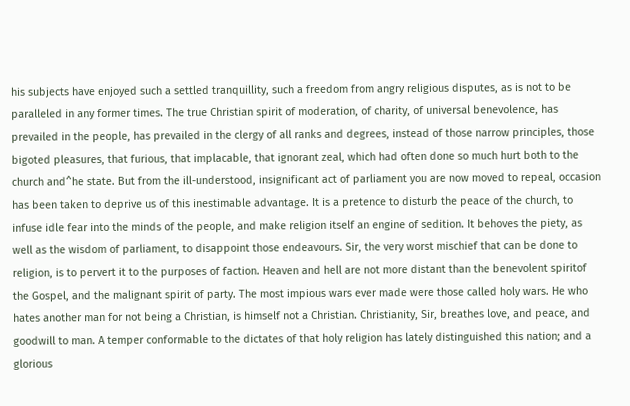his subjects have enjoyed such a settled tranquillity, such a freedom from angry religious disputes, as is not to be paralleled in any former times. The true Christian spirit of moderation, of charity, of universal benevolence, has prevailed in the people, has prevailed in the clergy of all ranks and degrees, instead of those narrow principles, those bigoted pleasures, that furious, that implacable, that ignorant zeal, which had often done so much hurt both to the church and^he state. But from the ill-understood, insignificant act of parliament you are now moved to repeal, occasion has been taken to deprive us of this inestimable advantage. It is a pretence to disturb the peace of the church, to infuse idle fear into the minds of the people, and make religion itself an engine of sedition. It behoves the piety, as well as the wisdom of parliament, to disappoint those endeavours. Sir, the very worst mischief that can be done to religion, is to pervert it to the purposes of faction. Heaven and hell are not more distant than the benevolent spiritof the Gospel, and the malignant spirit of party. The most impious wars ever made were those called holy wars. He who hates another man for not being a Christian, is himself not a Christian. Christianity, Sir, breathes love, and peace, and goodwill to man. A temper conformable to the dictates of that holy religion has lately distinguished this nation; and a glorious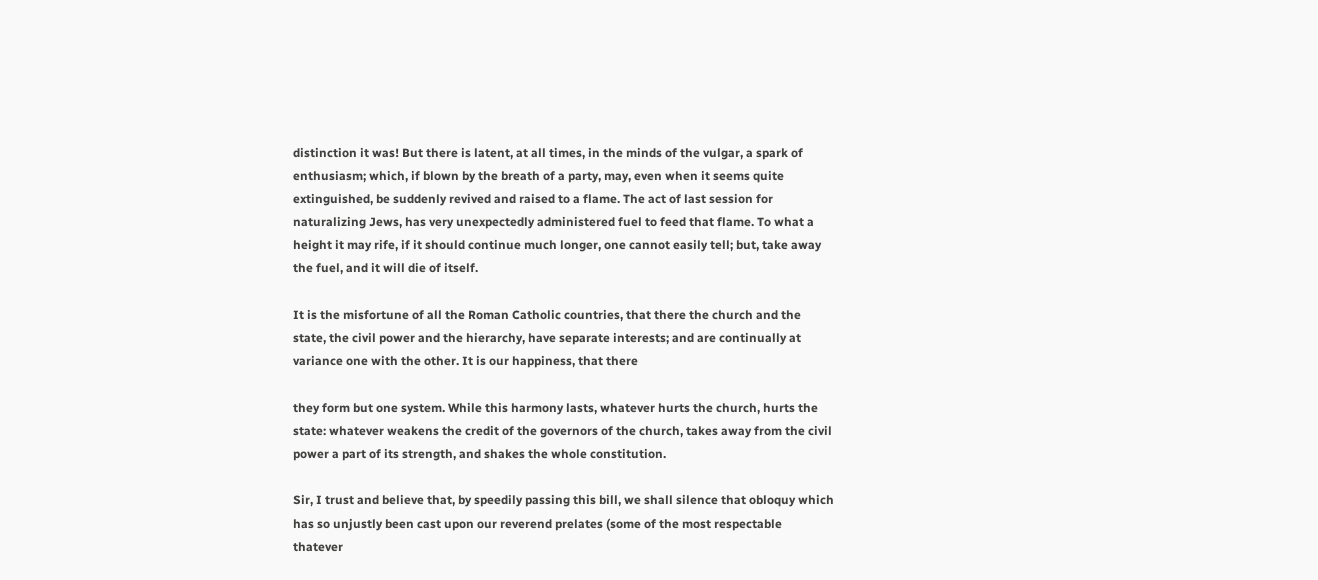distinction it was! But there is latent, at all times, in the minds of the vulgar, a spark of enthusiasm; which, if blown by the breath of a party, may, even when it seems quite extinguished, be suddenly revived and raised to a flame. The act of last session for naturalizing Jews, has very unexpectedly administered fuel to feed that flame. To what a height it may rife, if it should continue much longer, one cannot easily tell; but, take away the fuel, and it will die of itself.

It is the misfortune of all the Roman Catholic countries, that there the church and the state, the civil power and the hierarchy, have separate interests; and are continually at variance one with the other. It is our happiness, that there

they form but one system. While this harmony lasts, whatever hurts the church, hurts the state: whatever weakens the credit of the governors of the church, takes away from the civil power a part of its strength, and shakes the whole constitution.

Sir, I trust and believe that, by speedily passing this bill, we shall silence that obloquy which has so unjustly been cast upon our reverend prelates (some of the most respectable thatever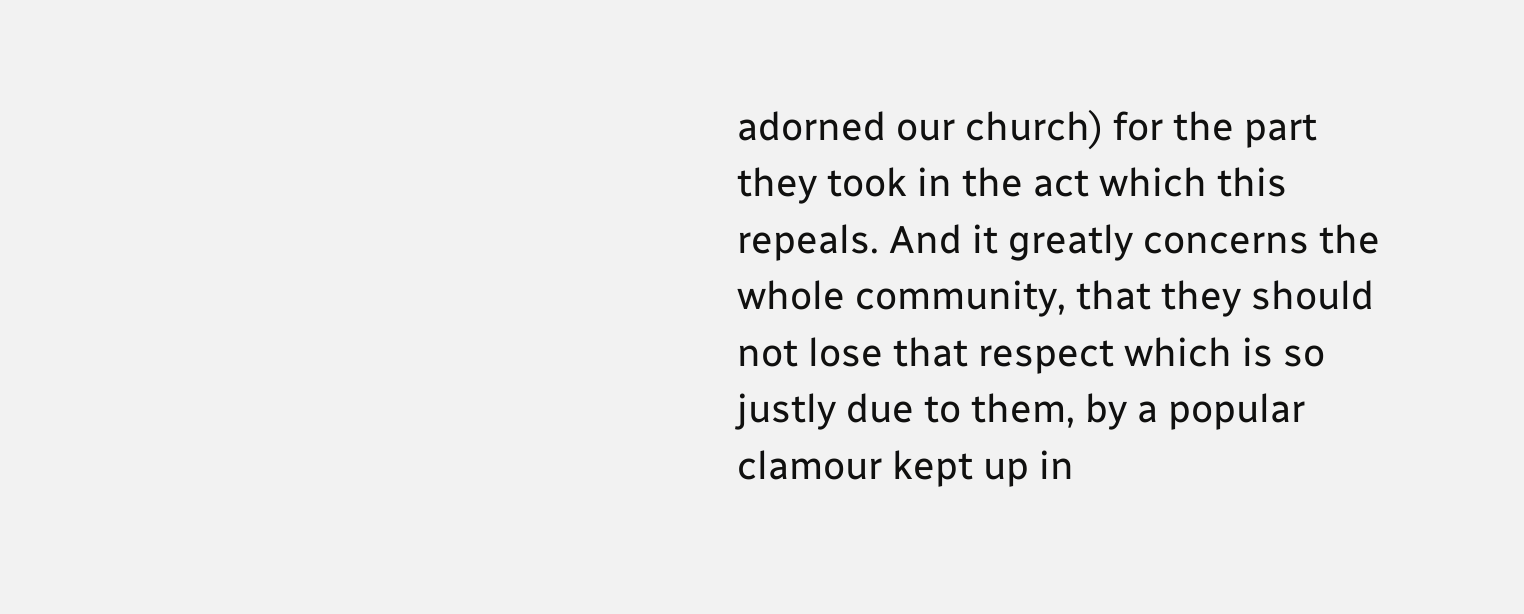adorned our church) for the part they took in the act which this repeals. And it greatly concerns the whole community, that they should not lose that respect which is so justly due to them, by a popular clamour kept up in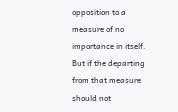opposition to a measure of no importance in itself. But if the departing from that measure should not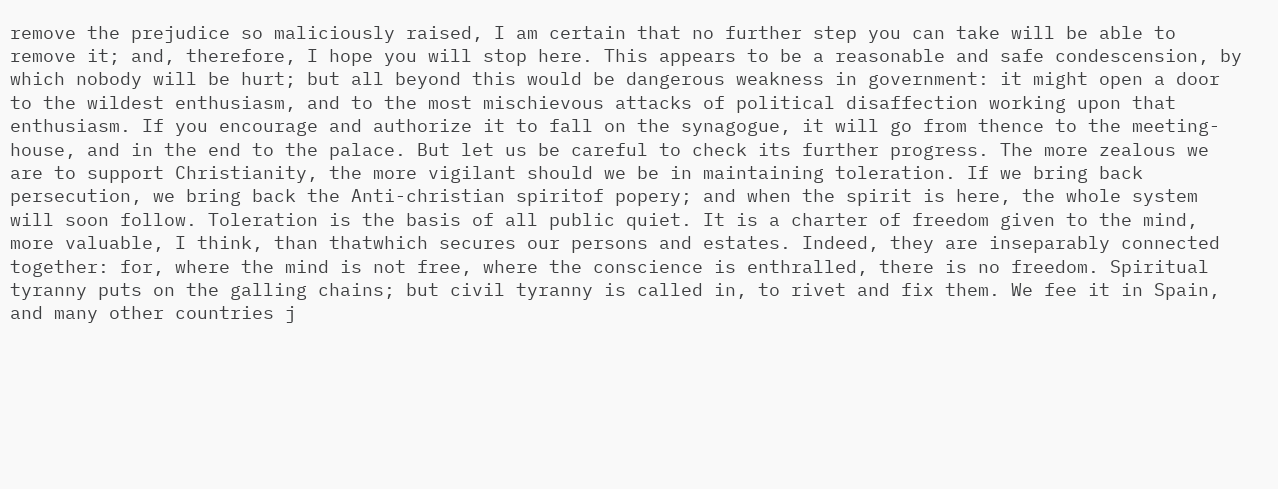remove the prejudice so maliciously raised, I am certain that no further step you can take will be able to remove it; and, therefore, I hope you will stop here. This appears to be a reasonable and safe condescension, by which nobody will be hurt; but all beyond this would be dangerous weakness in government: it might open a door to the wildest enthusiasm, and to the most mischievous attacks of political disaffection working upon that enthusiasm. If you encourage and authorize it to fall on the synagogue, it will go from thence to the meeting-house, and in the end to the palace. But let us be careful to check its further progress. The more zealous we are to support Christianity, the more vigilant should we be in maintaining toleration. If we bring back persecution, we bring back the Anti-christian spiritof popery; and when the spirit is here, the whole system will soon follow. Toleration is the basis of all public quiet. It is a charter of freedom given to the mind, more valuable, I think, than thatwhich secures our persons and estates. Indeed, they are inseparably connected together: for, where the mind is not free, where the conscience is enthralled, there is no freedom. Spiritual tyranny puts on the galling chains; but civil tyranny is called in, to rivet and fix them. We fee it in Spain, and many other countries j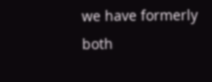we have formerly both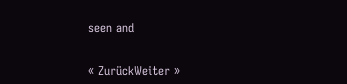seen and


« ZurückWeiter »